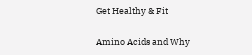Get Healthy & Fit

Amino Acids and Why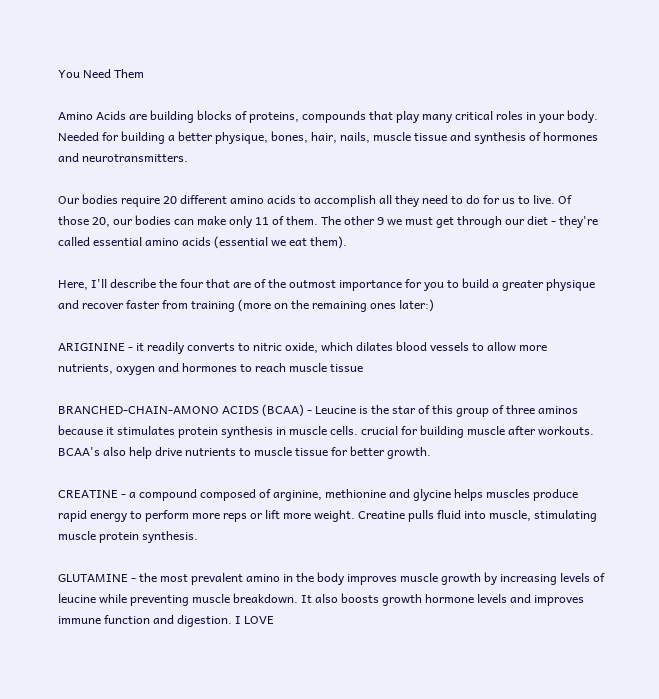You Need Them

Amino Acids are building blocks of proteins, compounds that play many critical roles in your body. Needed for building a better physique, bones, hair, nails, muscle tissue and synthesis of hormones and neurotransmitters.

Our bodies require 20 different amino acids to accomplish all they need to do for us to live. Of those 20, our bodies can make only 11 of them. The other 9 we must get through our diet - they're called essential amino acids (essential we eat them).

Here, I'll describe the four that are of the outmost importance for you to build a greater physique and recover faster from training (more on the remaining ones later:)

ARIGININE - it readily converts to nitric oxide, which dilates blood vessels to allow more nutrients, oxygen and hormones to reach muscle tissue

BRANCHED-CHAIN-AMONO ACIDS (BCAA) - Leucine is the star of this group of three aminos because it stimulates protein synthesis in muscle cells. crucial for building muscle after workouts. BCAA's also help drive nutrients to muscle tissue for better growth.

CREATINE - a compound composed of arginine, methionine and glycine helps muscles produce rapid energy to perform more reps or lift more weight. Creatine pulls fluid into muscle, stimulating muscle protein synthesis.

GLUTAMINE - the most prevalent amino in the body improves muscle growth by increasing levels of leucine while preventing muscle breakdown. It also boosts growth hormone levels and improves immune function and digestion. I LOVE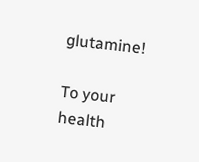glutamine!

To your health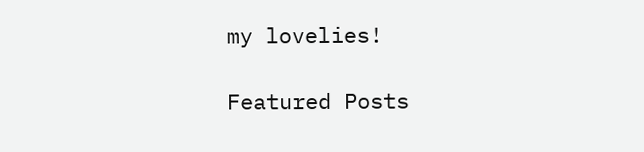my lovelies!

Featured Posts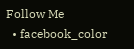Follow Me
  • facebook_color